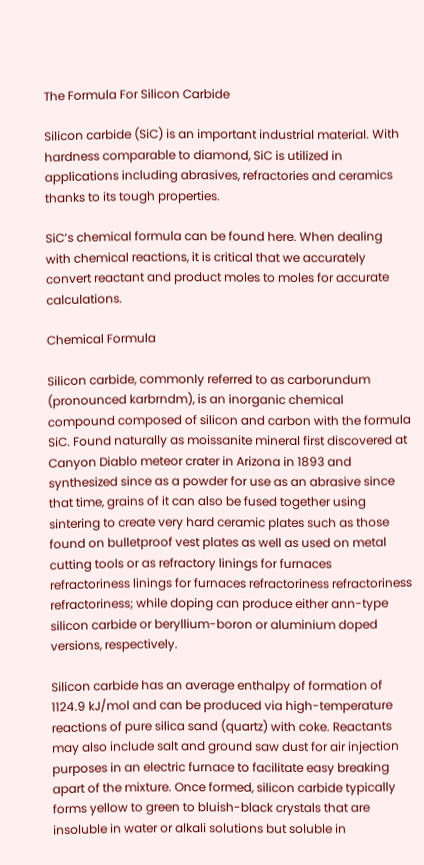The Formula For Silicon Carbide

Silicon carbide (SiC) is an important industrial material. With hardness comparable to diamond, SiC is utilized in applications including abrasives, refractories and ceramics thanks to its tough properties.

SiC’s chemical formula can be found here. When dealing with chemical reactions, it is critical that we accurately convert reactant and product moles to moles for accurate calculations.

Chemical Formula

Silicon carbide, commonly referred to as carborundum (pronounced karbrndm), is an inorganic chemical compound composed of silicon and carbon with the formula SiC. Found naturally as moissanite mineral first discovered at Canyon Diablo meteor crater in Arizona in 1893 and synthesized since as a powder for use as an abrasive since that time, grains of it can also be fused together using sintering to create very hard ceramic plates such as those found on bulletproof vest plates as well as used on metal cutting tools or as refractory linings for furnaces refractoriness linings for furnaces refractoriness refractoriness refractoriness; while doping can produce either ann-type silicon carbide or beryllium-boron or aluminium doped versions, respectively.

Silicon carbide has an average enthalpy of formation of 1124.9 kJ/mol and can be produced via high-temperature reactions of pure silica sand (quartz) with coke. Reactants may also include salt and ground saw dust for air injection purposes in an electric furnace to facilitate easy breaking apart of the mixture. Once formed, silicon carbide typically forms yellow to green to bluish-black crystals that are insoluble in water or alkali solutions but soluble in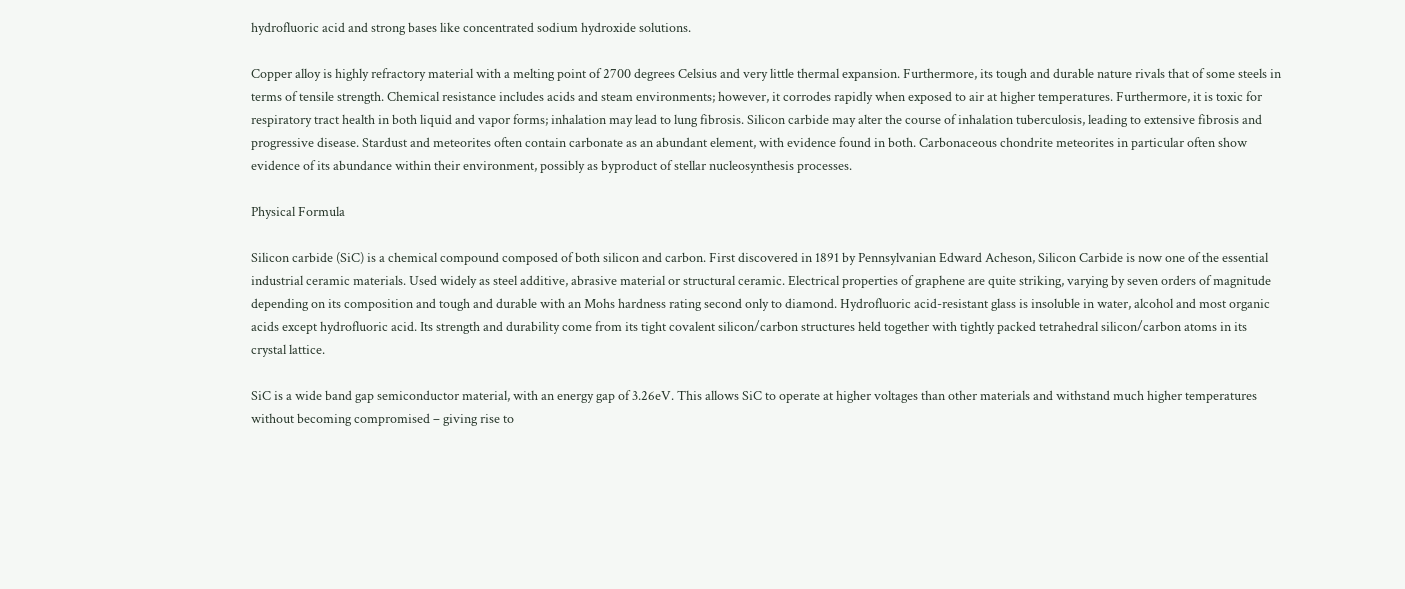hydrofluoric acid and strong bases like concentrated sodium hydroxide solutions.

Copper alloy is highly refractory material with a melting point of 2700 degrees Celsius and very little thermal expansion. Furthermore, its tough and durable nature rivals that of some steels in terms of tensile strength. Chemical resistance includes acids and steam environments; however, it corrodes rapidly when exposed to air at higher temperatures. Furthermore, it is toxic for respiratory tract health in both liquid and vapor forms; inhalation may lead to lung fibrosis. Silicon carbide may alter the course of inhalation tuberculosis, leading to extensive fibrosis and progressive disease. Stardust and meteorites often contain carbonate as an abundant element, with evidence found in both. Carbonaceous chondrite meteorites in particular often show evidence of its abundance within their environment, possibly as byproduct of stellar nucleosynthesis processes.

Physical Formula

Silicon carbide (SiC) is a chemical compound composed of both silicon and carbon. First discovered in 1891 by Pennsylvanian Edward Acheson, Silicon Carbide is now one of the essential industrial ceramic materials. Used widely as steel additive, abrasive material or structural ceramic. Electrical properties of graphene are quite striking, varying by seven orders of magnitude depending on its composition and tough and durable with an Mohs hardness rating second only to diamond. Hydrofluoric acid-resistant glass is insoluble in water, alcohol and most organic acids except hydrofluoric acid. Its strength and durability come from its tight covalent silicon/carbon structures held together with tightly packed tetrahedral silicon/carbon atoms in its crystal lattice.

SiC is a wide band gap semiconductor material, with an energy gap of 3.26eV. This allows SiC to operate at higher voltages than other materials and withstand much higher temperatures without becoming compromised – giving rise to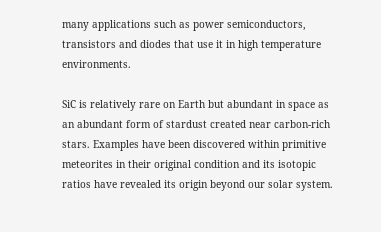many applications such as power semiconductors, transistors and diodes that use it in high temperature environments.

SiC is relatively rare on Earth but abundant in space as an abundant form of stardust created near carbon-rich stars. Examples have been discovered within primitive meteorites in their original condition and its isotopic ratios have revealed its origin beyond our solar system.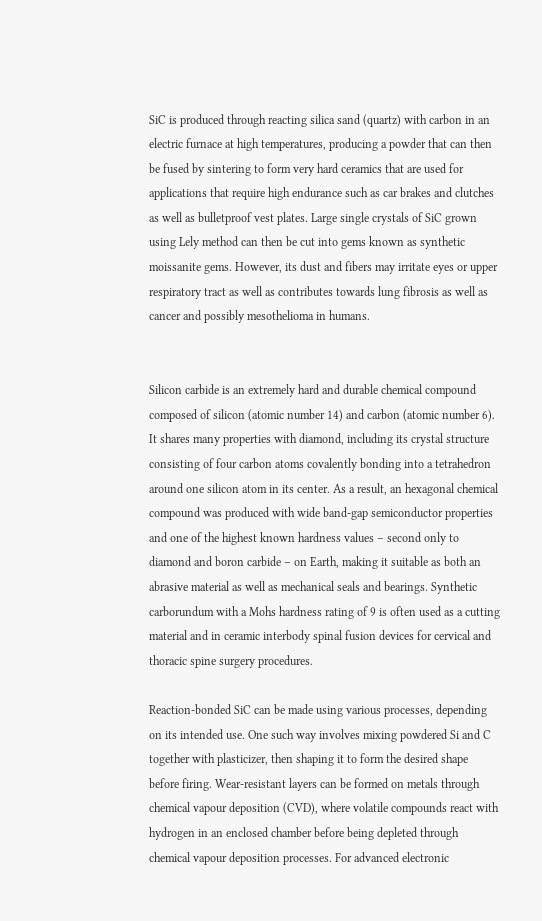SiC is produced through reacting silica sand (quartz) with carbon in an electric furnace at high temperatures, producing a powder that can then be fused by sintering to form very hard ceramics that are used for applications that require high endurance such as car brakes and clutches as well as bulletproof vest plates. Large single crystals of SiC grown using Lely method can then be cut into gems known as synthetic moissanite gems. However, its dust and fibers may irritate eyes or upper respiratory tract as well as contributes towards lung fibrosis as well as cancer and possibly mesothelioma in humans.


Silicon carbide is an extremely hard and durable chemical compound composed of silicon (atomic number 14) and carbon (atomic number 6). It shares many properties with diamond, including its crystal structure consisting of four carbon atoms covalently bonding into a tetrahedron around one silicon atom in its center. As a result, an hexagonal chemical compound was produced with wide band-gap semiconductor properties and one of the highest known hardness values – second only to diamond and boron carbide – on Earth, making it suitable as both an abrasive material as well as mechanical seals and bearings. Synthetic carborundum with a Mohs hardness rating of 9 is often used as a cutting material and in ceramic interbody spinal fusion devices for cervical and thoracic spine surgery procedures.

Reaction-bonded SiC can be made using various processes, depending on its intended use. One such way involves mixing powdered Si and C together with plasticizer, then shaping it to form the desired shape before firing. Wear-resistant layers can be formed on metals through chemical vapour deposition (CVD), where volatile compounds react with hydrogen in an enclosed chamber before being depleted through chemical vapour deposition processes. For advanced electronic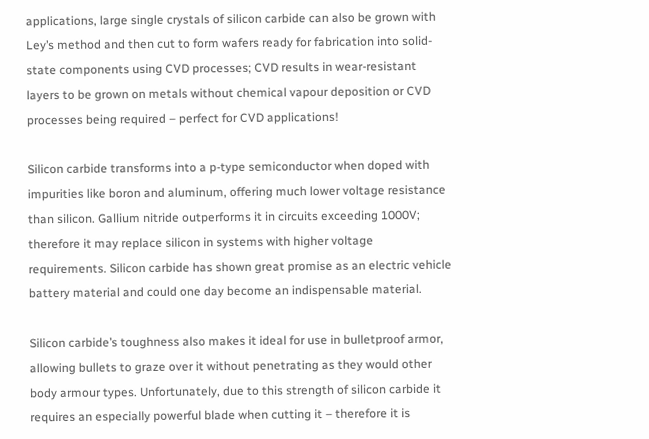applications, large single crystals of silicon carbide can also be grown with Ley’s method and then cut to form wafers ready for fabrication into solid-state components using CVD processes; CVD results in wear-resistant layers to be grown on metals without chemical vapour deposition or CVD processes being required – perfect for CVD applications!

Silicon carbide transforms into a p-type semiconductor when doped with impurities like boron and aluminum, offering much lower voltage resistance than silicon. Gallium nitride outperforms it in circuits exceeding 1000V; therefore it may replace silicon in systems with higher voltage requirements. Silicon carbide has shown great promise as an electric vehicle battery material and could one day become an indispensable material.

Silicon carbide’s toughness also makes it ideal for use in bulletproof armor, allowing bullets to graze over it without penetrating as they would other body armour types. Unfortunately, due to this strength of silicon carbide it requires an especially powerful blade when cutting it – therefore it is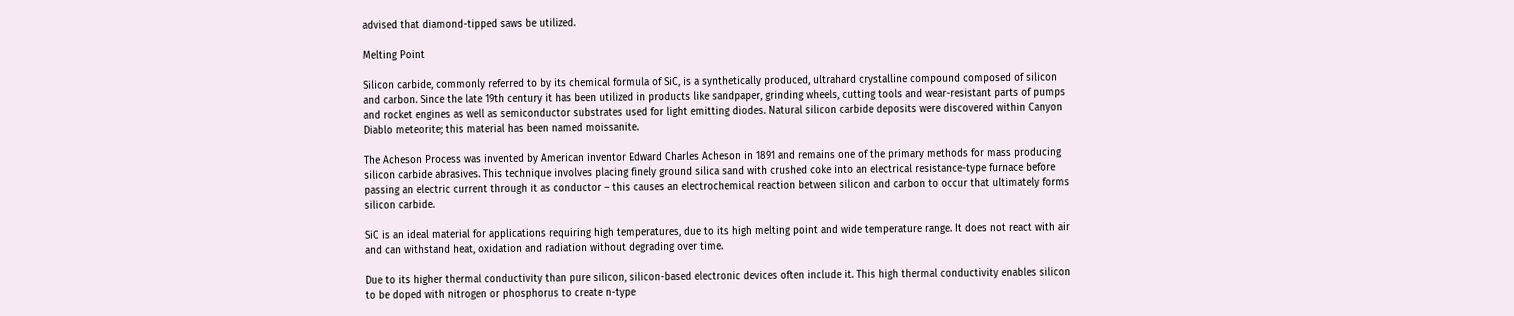advised that diamond-tipped saws be utilized.

Melting Point

Silicon carbide, commonly referred to by its chemical formula of SiC, is a synthetically produced, ultrahard crystalline compound composed of silicon and carbon. Since the late 19th century it has been utilized in products like sandpaper, grinding wheels, cutting tools and wear-resistant parts of pumps and rocket engines as well as semiconductor substrates used for light emitting diodes. Natural silicon carbide deposits were discovered within Canyon Diablo meteorite; this material has been named moissanite.

The Acheson Process was invented by American inventor Edward Charles Acheson in 1891 and remains one of the primary methods for mass producing silicon carbide abrasives. This technique involves placing finely ground silica sand with crushed coke into an electrical resistance-type furnace before passing an electric current through it as conductor – this causes an electrochemical reaction between silicon and carbon to occur that ultimately forms silicon carbide.

SiC is an ideal material for applications requiring high temperatures, due to its high melting point and wide temperature range. It does not react with air and can withstand heat, oxidation and radiation without degrading over time.

Due to its higher thermal conductivity than pure silicon, silicon-based electronic devices often include it. This high thermal conductivity enables silicon to be doped with nitrogen or phosphorus to create n-type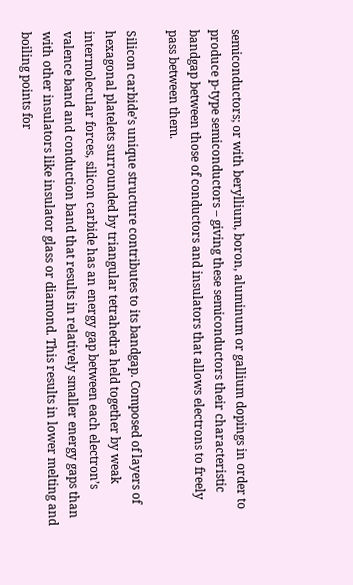semiconductors; or with beryllium, boron, aluminum or gallium dopings in order to produce p-type semiconductors – giving these semiconductors their characteristic bandgap between those of conductors and insulators that allows electrons to freely pass between them.

Silicon carbide’s unique structure contributes to its bandgap. Composed of layers of hexagonal platelets surrounded by triangular tetrahedra held together by weak intermolecular forces, silicon carbide has an energy gap between each electron’s valence band and conduction band that results in relatively smaller energy gaps than with other insulators like insulator glass or diamond. This results in lower melting and boiling points for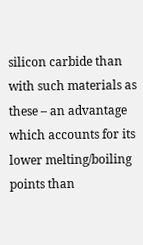silicon carbide than with such materials as these – an advantage which accounts for its lower melting/boiling points than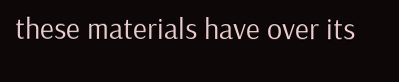these materials have over its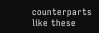counterparts like these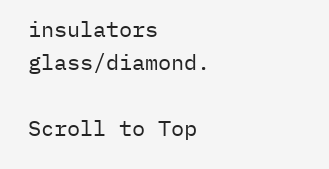insulators glass/diamond.

Scroll to Top